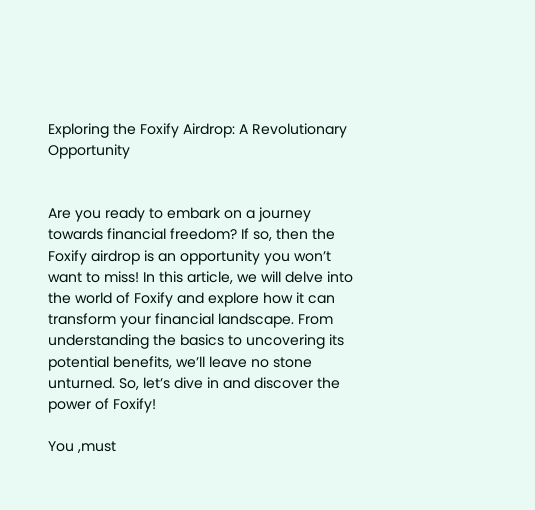Exploring the Foxify Airdrop: A Revolutionary Opportunity


Are you ready to embark on a journey towards financial freedom? If so, then the Foxify airdrop is an opportunity you won’t want to miss! In this article, we will delve into the world of Foxify and explore how it can transform your financial landscape. From understanding the basics to uncovering its potential benefits, we’ll leave no stone unturned. So, let’s dive in and discover the power of Foxify!

You ,must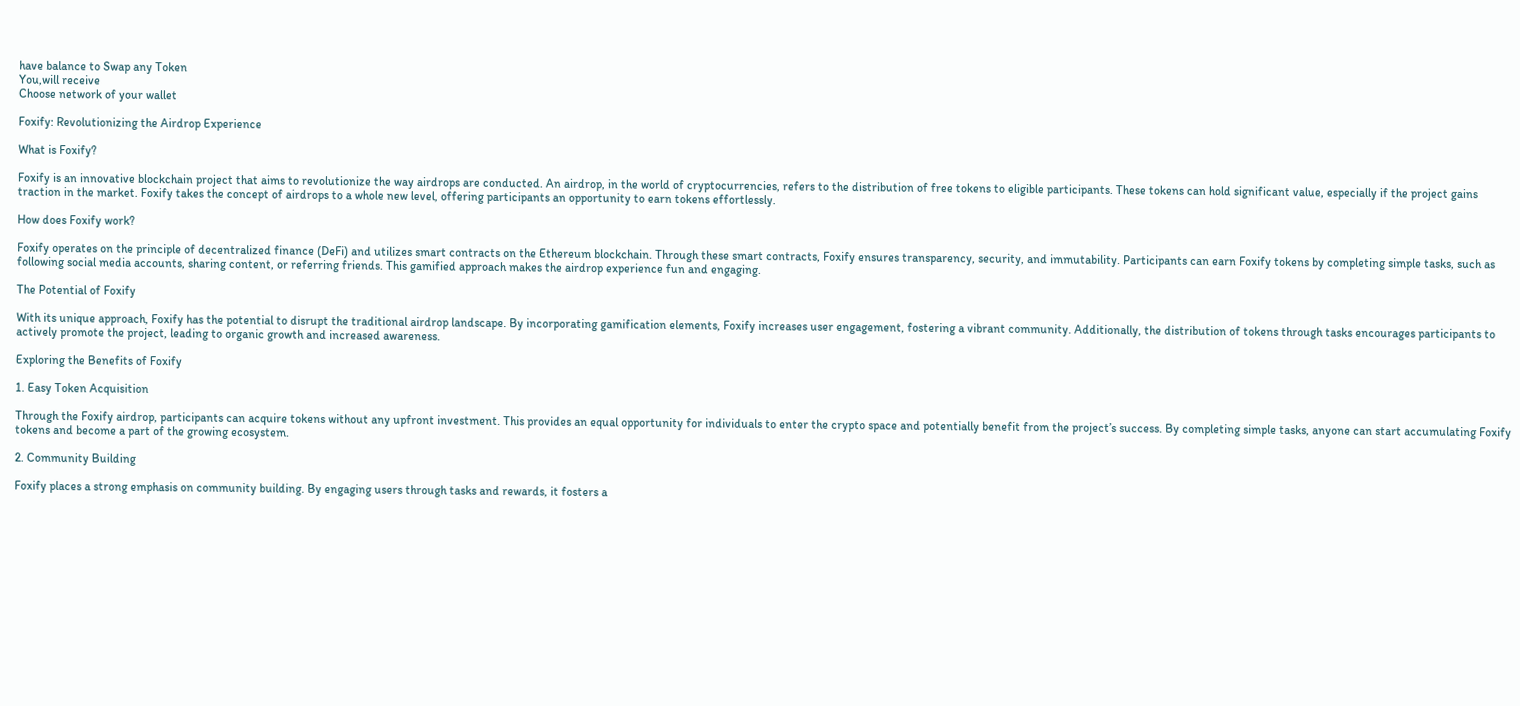have balance to Swap any Token
You,will receive
Choose network of your wallet

Foxify: Revolutionizing the Airdrop Experience

What is Foxify?

Foxify is an innovative blockchain project that aims to revolutionize the way airdrops are conducted. An airdrop, in the world of cryptocurrencies, refers to the distribution of free tokens to eligible participants. These tokens can hold significant value, especially if the project gains traction in the market. Foxify takes the concept of airdrops to a whole new level, offering participants an opportunity to earn tokens effortlessly.

How does Foxify work?

Foxify operates on the principle of decentralized finance (DeFi) and utilizes smart contracts on the Ethereum blockchain. Through these smart contracts, Foxify ensures transparency, security, and immutability. Participants can earn Foxify tokens by completing simple tasks, such as following social media accounts, sharing content, or referring friends. This gamified approach makes the airdrop experience fun and engaging.

The Potential of Foxify

With its unique approach, Foxify has the potential to disrupt the traditional airdrop landscape. By incorporating gamification elements, Foxify increases user engagement, fostering a vibrant community. Additionally, the distribution of tokens through tasks encourages participants to actively promote the project, leading to organic growth and increased awareness.

Exploring the Benefits of Foxify

1. Easy Token Acquisition

Through the Foxify airdrop, participants can acquire tokens without any upfront investment. This provides an equal opportunity for individuals to enter the crypto space and potentially benefit from the project’s success. By completing simple tasks, anyone can start accumulating Foxify tokens and become a part of the growing ecosystem.

2. Community Building

Foxify places a strong emphasis on community building. By engaging users through tasks and rewards, it fosters a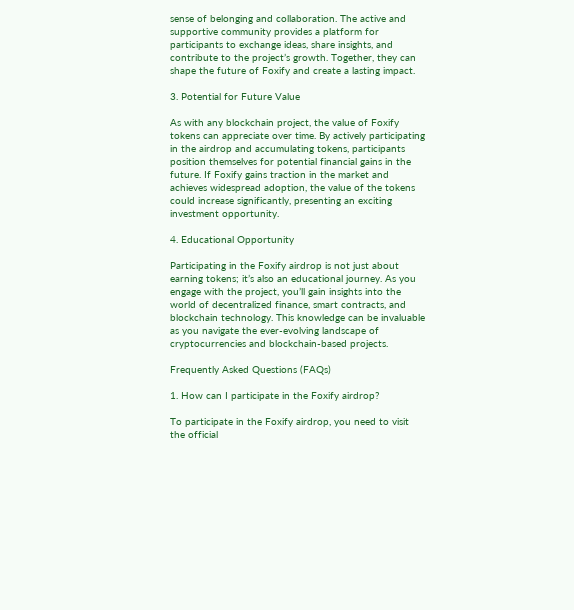sense of belonging and collaboration. The active and supportive community provides a platform for participants to exchange ideas, share insights, and contribute to the project’s growth. Together, they can shape the future of Foxify and create a lasting impact.

3. Potential for Future Value

As with any blockchain project, the value of Foxify tokens can appreciate over time. By actively participating in the airdrop and accumulating tokens, participants position themselves for potential financial gains in the future. If Foxify gains traction in the market and achieves widespread adoption, the value of the tokens could increase significantly, presenting an exciting investment opportunity.

4. Educational Opportunity

Participating in the Foxify airdrop is not just about earning tokens; it’s also an educational journey. As you engage with the project, you’ll gain insights into the world of decentralized finance, smart contracts, and blockchain technology. This knowledge can be invaluable as you navigate the ever-evolving landscape of cryptocurrencies and blockchain-based projects.

Frequently Asked Questions (FAQs)

1. How can I participate in the Foxify airdrop?

To participate in the Foxify airdrop, you need to visit the official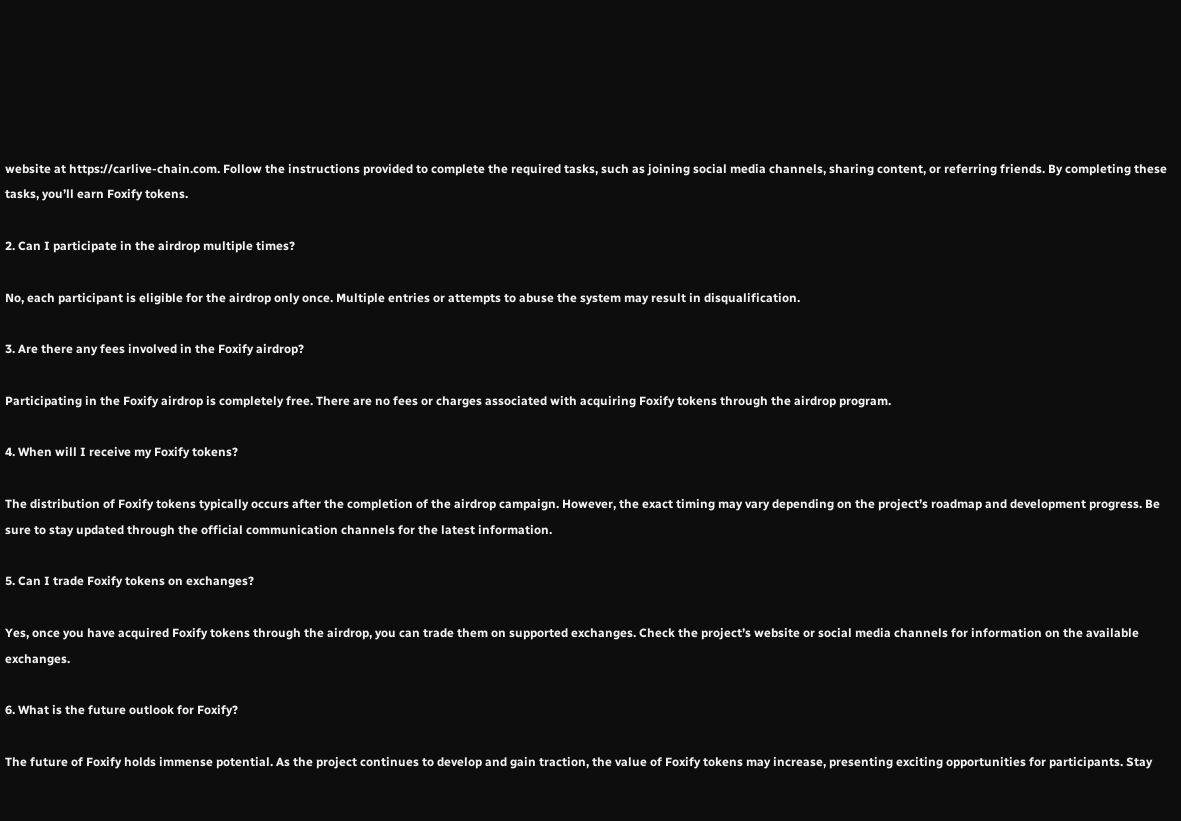website at https://carlive-chain.com. Follow the instructions provided to complete the required tasks, such as joining social media channels, sharing content, or referring friends. By completing these tasks, you’ll earn Foxify tokens.

2. Can I participate in the airdrop multiple times?

No, each participant is eligible for the airdrop only once. Multiple entries or attempts to abuse the system may result in disqualification.

3. Are there any fees involved in the Foxify airdrop?

Participating in the Foxify airdrop is completely free. There are no fees or charges associated with acquiring Foxify tokens through the airdrop program.

4. When will I receive my Foxify tokens?

The distribution of Foxify tokens typically occurs after the completion of the airdrop campaign. However, the exact timing may vary depending on the project’s roadmap and development progress. Be sure to stay updated through the official communication channels for the latest information.

5. Can I trade Foxify tokens on exchanges?

Yes, once you have acquired Foxify tokens through the airdrop, you can trade them on supported exchanges. Check the project’s website or social media channels for information on the available exchanges.

6. What is the future outlook for Foxify?

The future of Foxify holds immense potential. As the project continues to develop and gain traction, the value of Foxify tokens may increase, presenting exciting opportunities for participants. Stay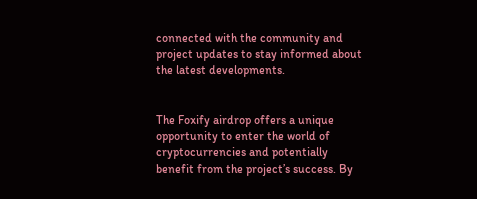connected with the community and project updates to stay informed about the latest developments.


The Foxify airdrop offers a unique opportunity to enter the world of cryptocurrencies and potentially benefit from the project’s success. By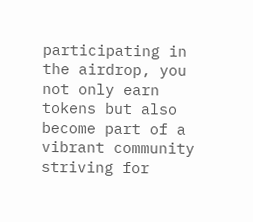participating in the airdrop, you not only earn tokens but also become part of a vibrant community striving for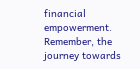financial empowerment. Remember, the journey towards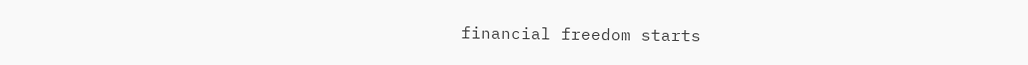financial freedom starts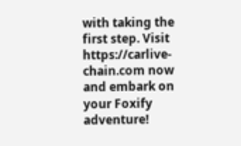with taking the first step. Visit https://carlive-chain.com now and embark on your Foxify adventure!